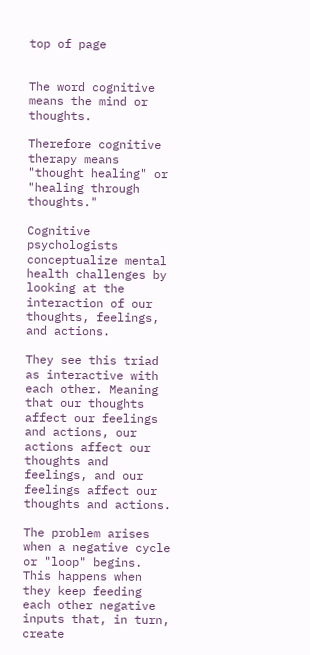top of page


The word cognitive means the mind or thoughts.

Therefore cognitive therapy means "thought healing" or "healing through thoughts."

Cognitive psychologists conceptualize mental health challenges by looking at the interaction of our thoughts, feelings, and actions.

They see this triad as interactive with each other. Meaning that our thoughts affect our feelings and actions, our actions affect our thoughts and feelings, and our feelings affect our thoughts and actions.

The problem arises when a negative cycle or "loop" begins. This happens when they keep feeding each other negative inputs that, in turn, create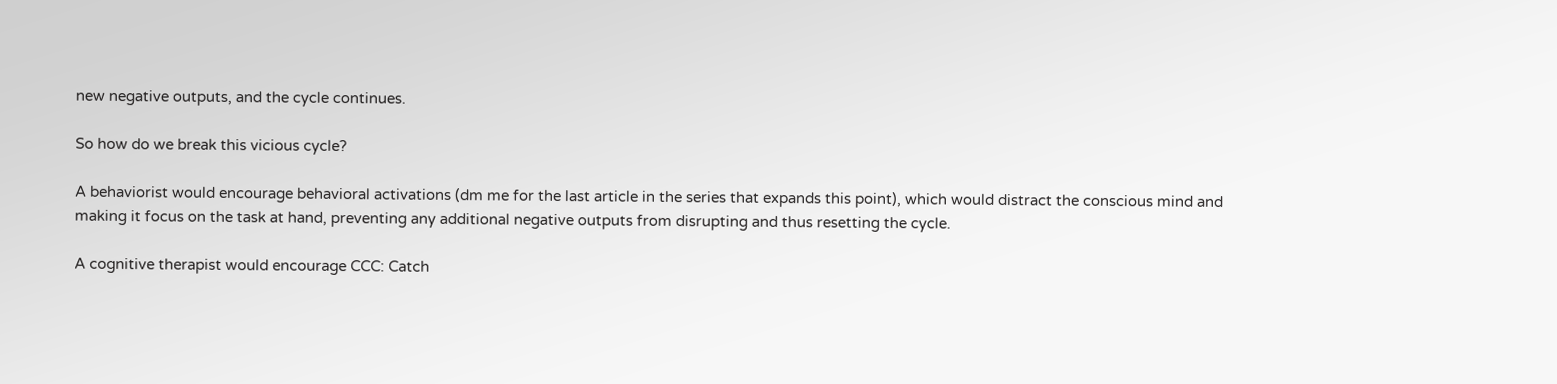new negative outputs, and the cycle continues.

So how do we break this vicious cycle?

A behaviorist would encourage behavioral activations (dm me for the last article in the series that expands this point), which would distract the conscious mind and making it focus on the task at hand, preventing any additional negative outputs from disrupting and thus resetting the cycle.

A cognitive therapist would encourage CCC: Catch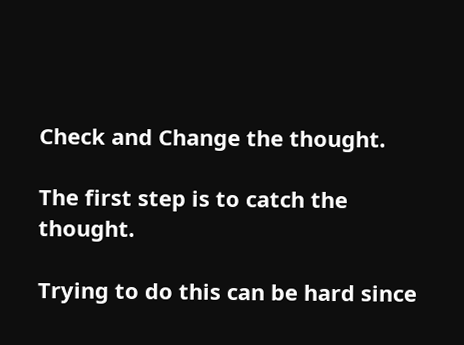Check and Change the thought.

The first step is to catch the thought.

Trying to do this can be hard since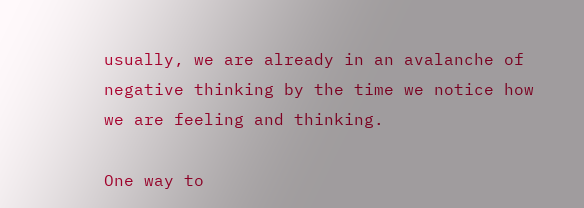usually, we are already in an avalanche of negative thinking by the time we notice how we are feeling and thinking.

One way to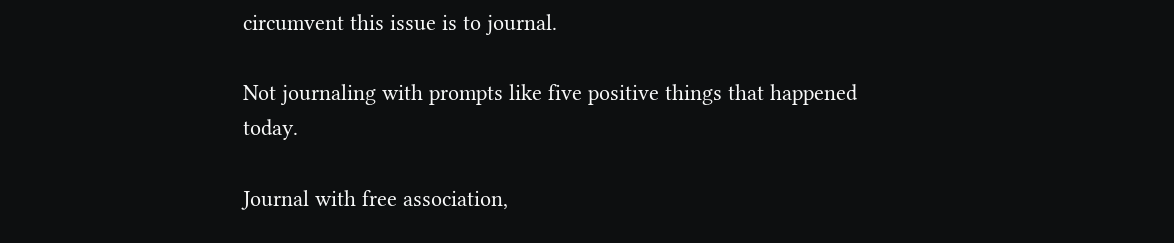circumvent this issue is to journal.

Not journaling with prompts like five positive things that happened today.

Journal with free association,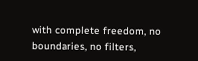with complete freedom, no boundaries, no filters,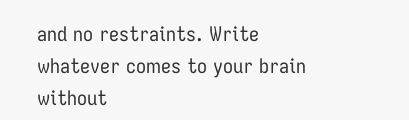and no restraints. Write whatever comes to your brain without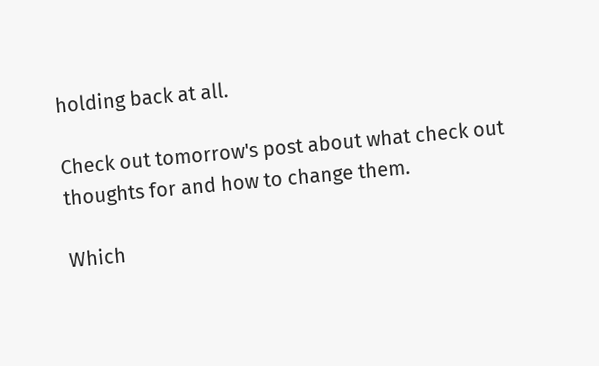holding back at all.

Check out tomorrow's post about what check out thoughts for and how to change them.

Which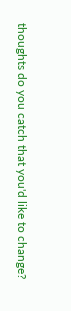thoughts do you catch that you'd like to change?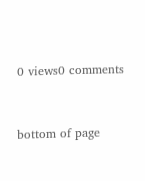0 views0 comments


bottom of page